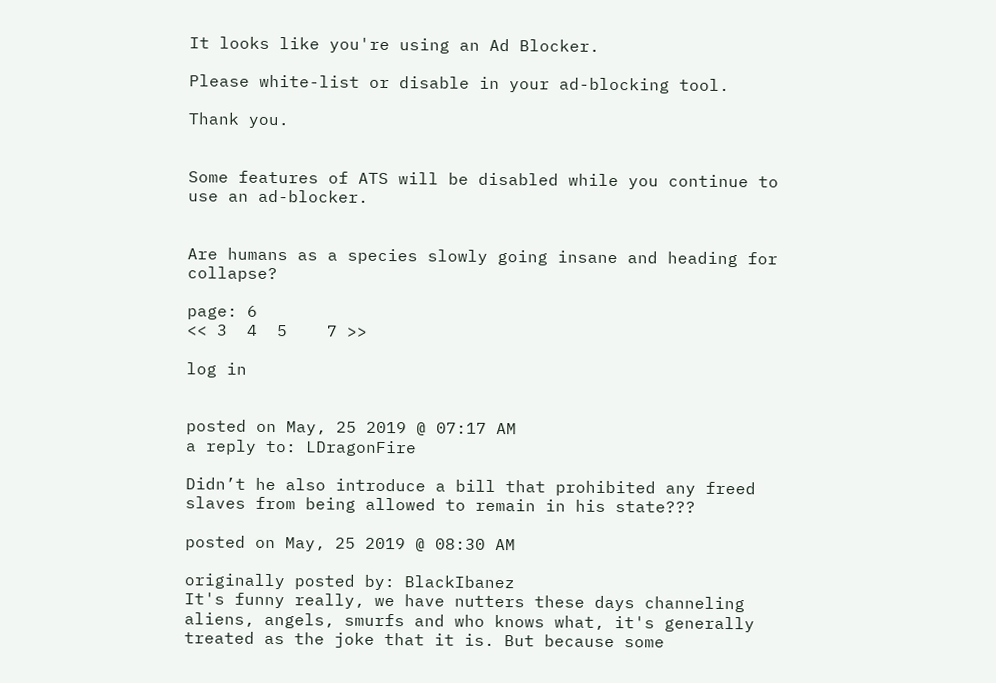It looks like you're using an Ad Blocker.

Please white-list or disable in your ad-blocking tool.

Thank you.


Some features of ATS will be disabled while you continue to use an ad-blocker.


Are humans as a species slowly going insane and heading for collapse?

page: 6
<< 3  4  5    7 >>

log in


posted on May, 25 2019 @ 07:17 AM
a reply to: LDragonFire

Didn’t he also introduce a bill that prohibited any freed slaves from being allowed to remain in his state???

posted on May, 25 2019 @ 08:30 AM

originally posted by: BlackIbanez
It's funny really, we have nutters these days channeling aliens, angels, smurfs and who knows what, it's generally treated as the joke that it is. But because some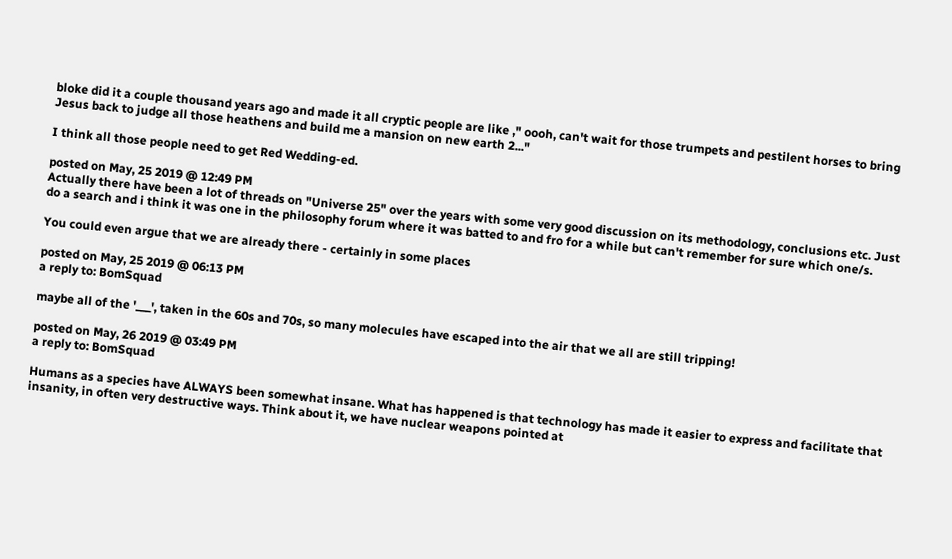bloke did it a couple thousand years ago and made it all cryptic people are like ," oooh, can't wait for those trumpets and pestilent horses to bring Jesus back to judge all those heathens and build me a mansion on new earth 2..."

I think all those people need to get Red Wedding-ed.

posted on May, 25 2019 @ 12:49 PM
Actually there have been a lot of threads on "Universe 25" over the years with some very good discussion on its methodology, conclusions etc. Just do a search and i think it was one in the philosophy forum where it was batted to and fro for a while but can't remember for sure which one/s.

You could even argue that we are already there - certainly in some places

posted on May, 25 2019 @ 06:13 PM
a reply to: BomSquad

maybe all of the '___', taken in the 60s and 70s, so many molecules have escaped into the air that we all are still tripping!

posted on May, 26 2019 @ 03:49 PM
a reply to: BomSquad

Humans as a species have ALWAYS been somewhat insane. What has happened is that technology has made it easier to express and facilitate that insanity, in often very destructive ways. Think about it, we have nuclear weapons pointed at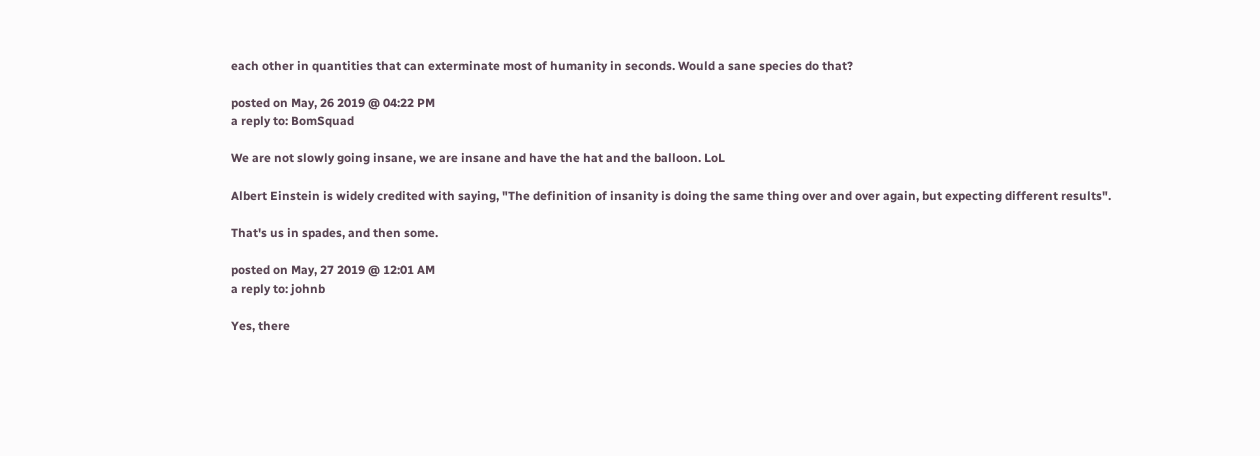each other in quantities that can exterminate most of humanity in seconds. Would a sane species do that?

posted on May, 26 2019 @ 04:22 PM
a reply to: BomSquad

We are not slowly going insane, we are insane and have the hat and the balloon. LoL

Albert Einstein is widely credited with saying, "The definition of insanity is doing the same thing over and over again, but expecting different results".

That's us in spades, and then some.

posted on May, 27 2019 @ 12:01 AM
a reply to: johnb

Yes, there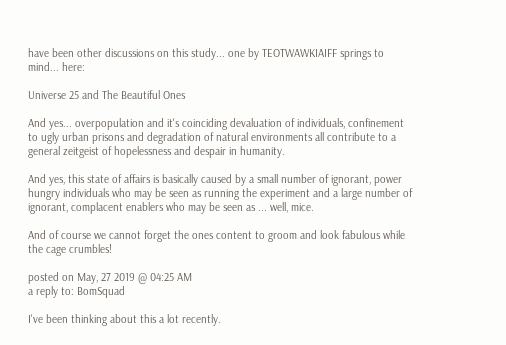have been other discussions on this study... one by TEOTWAWKIAIFF springs to mind... here:

Universe 25 and The Beautiful Ones

And yes... overpopulation and it's coinciding devaluation of individuals, confinement to ugly urban prisons and degradation of natural environments all contribute to a general zeitgeist of hopelessness and despair in humanity.

And yes, this state of affairs is basically caused by a small number of ignorant, power hungry individuals who may be seen as running the experiment and a large number of ignorant, complacent enablers who may be seen as ... well, mice.

And of course we cannot forget the ones content to groom and look fabulous while the cage crumbles!

posted on May, 27 2019 @ 04:25 AM
a reply to: BomSquad

I've been thinking about this a lot recently.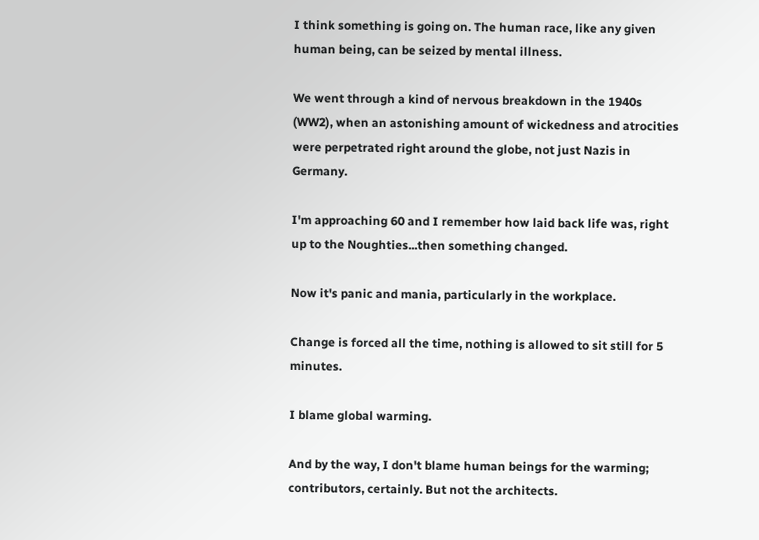I think something is going on. The human race, like any given human being, can be seized by mental illness.

We went through a kind of nervous breakdown in the 1940s (WW2), when an astonishing amount of wickedness and atrocities were perpetrated right around the globe, not just Nazis in Germany.

I'm approaching 60 and I remember how laid back life was, right up to the Noughties...then something changed.

Now it's panic and mania, particularly in the workplace.

Change is forced all the time, nothing is allowed to sit still for 5 minutes.

I blame global warming.

And by the way, I don't blame human beings for the warming; contributors, certainly. But not the architects.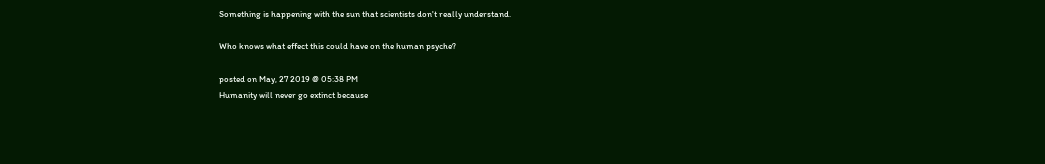Something is happening with the sun that scientists don't really understand.

Who knows what effect this could have on the human psyche?

posted on May, 27 2019 @ 05:38 PM
Humanity will never go extinct because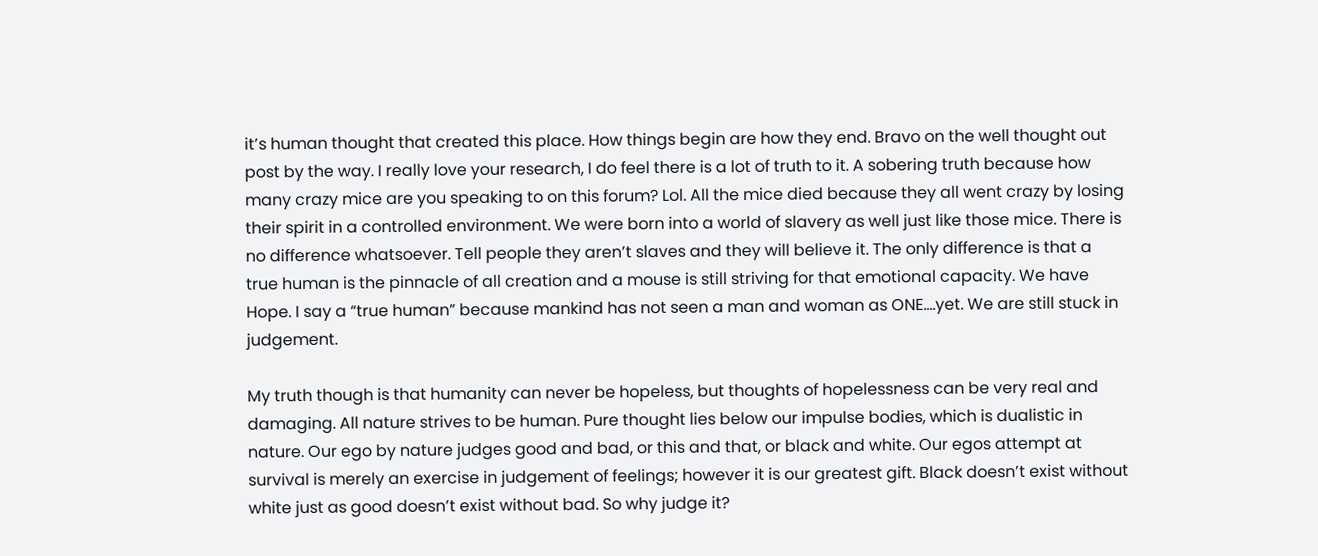it’s human thought that created this place. How things begin are how they end. Bravo on the well thought out post by the way. I really love your research, I do feel there is a lot of truth to it. A sobering truth because how many crazy mice are you speaking to on this forum? Lol. All the mice died because they all went crazy by losing their spirit in a controlled environment. We were born into a world of slavery as well just like those mice. There is no difference whatsoever. Tell people they aren’t slaves and they will believe it. The only difference is that a true human is the pinnacle of all creation and a mouse is still striving for that emotional capacity. We have Hope. I say a “true human” because mankind has not seen a man and woman as ONE....yet. We are still stuck in judgement.

My truth though is that humanity can never be hopeless, but thoughts of hopelessness can be very real and damaging. All nature strives to be human. Pure thought lies below our impulse bodies, which is dualistic in nature. Our ego by nature judges good and bad, or this and that, or black and white. Our egos attempt at survival is merely an exercise in judgement of feelings; however it is our greatest gift. Black doesn’t exist without white just as good doesn’t exist without bad. So why judge it?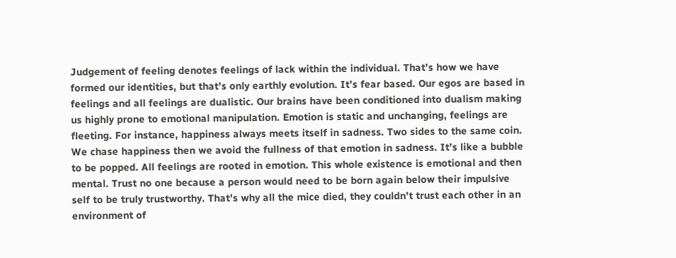Judgement of feeling denotes feelings of lack within the individual. That’s how we have formed our identities, but that’s only earthly evolution. It’s fear based. Our egos are based in feelings and all feelings are dualistic. Our brains have been conditioned into dualism making us highly prone to emotional manipulation. Emotion is static and unchanging, feelings are fleeting. For instance, happiness always meets itself in sadness. Two sides to the same coin. We chase happiness then we avoid the fullness of that emotion in sadness. It’s like a bubble to be popped. All feelings are rooted in emotion. This whole existence is emotional and then mental. Trust no one because a person would need to be born again below their impulsive self to be truly trustworthy. That’s why all the mice died, they couldn’t trust each other in an environment of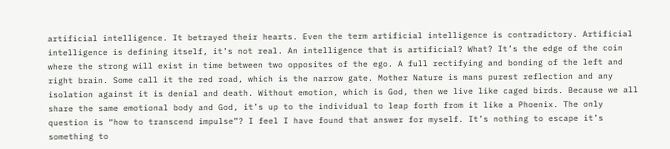artificial intelligence. It betrayed their hearts. Even the term artificial intelligence is contradictory. Artificial intelligence is defining itself, it’s not real. An intelligence that is artificial? What? It’s the edge of the coin where the strong will exist in time between two opposites of the ego. A full rectifying and bonding of the left and right brain. Some call it the red road, which is the narrow gate. Mother Nature is mans purest reflection and any isolation against it is denial and death. Without emotion, which is God, then we live like caged birds. Because we all share the same emotional body and God, it’s up to the individual to leap forth from it like a Phoenix. The only question is “how to transcend impulse”? I feel I have found that answer for myself. It’s nothing to escape it’s something to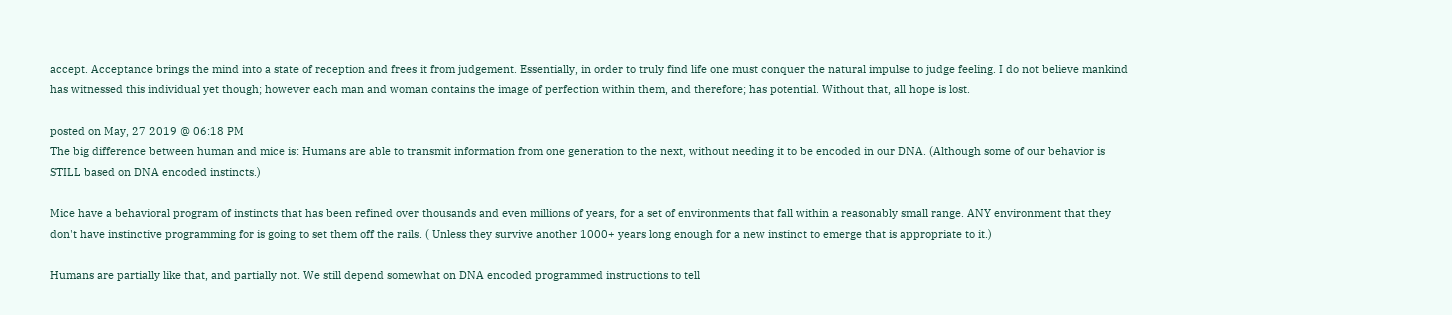accept. Acceptance brings the mind into a state of reception and frees it from judgement. Essentially, in order to truly find life one must conquer the natural impulse to judge feeling. I do not believe mankind has witnessed this individual yet though; however each man and woman contains the image of perfection within them, and therefore; has potential. Without that, all hope is lost.

posted on May, 27 2019 @ 06:18 PM
The big difference between human and mice is: Humans are able to transmit information from one generation to the next, without needing it to be encoded in our DNA. (Although some of our behavior is STILL based on DNA encoded instincts.)

Mice have a behavioral program of instincts that has been refined over thousands and even millions of years, for a set of environments that fall within a reasonably small range. ANY environment that they don't have instinctive programming for is going to set them off the rails. ( Unless they survive another 1000+ years long enough for a new instinct to emerge that is appropriate to it.)

Humans are partially like that, and partially not. We still depend somewhat on DNA encoded programmed instructions to tell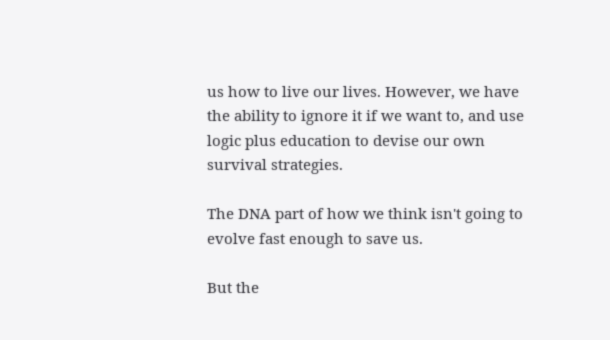us how to live our lives. However, we have the ability to ignore it if we want to, and use logic plus education to devise our own survival strategies.

The DNA part of how we think isn't going to evolve fast enough to save us.

But the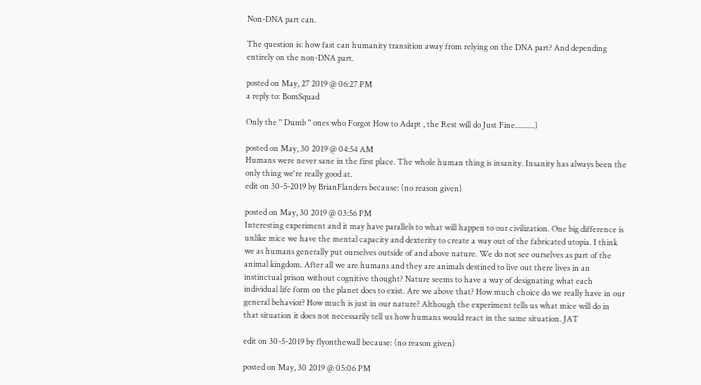Non-DNA part can.

The question is: how fast can humanity transition away from relying on the DNA part? And depending entirely on the non-DNA part.

posted on May, 27 2019 @ 06:27 PM
a reply to: BomSquad

Only the " Dumb " ones who Forgot How to Adapt , the Rest will do Just Fine..........)

posted on May, 30 2019 @ 04:54 AM
Humans were never sane in the first place. The whole human thing is insanity. Insanity has always been the only thing we're really good at.
edit on 30-5-2019 by BrianFlanders because: (no reason given)

posted on May, 30 2019 @ 03:56 PM
Interesting experiment and it may have parallels to what will happen to our civilization. One big difference is unlike mice we have the mental capacity and dexterity to create a way out of the fabricated utopia. I think we as humans generally put ourselves outside of and above nature. We do not see ourselves as part of the animal kingdom. After all we are humans and they are animals destined to live out there lives in an instinctual prison without cognitive thought? Nature seems to have a way of designating what each individual life form on the planet does to exist. Are we above that? How much choice do we really have in our general behavior? How much is just in our nature? Although the experiment tells us what mice will do in that situation it does not necessarily tell us how humans would react in the same situation. JAT

edit on 30-5-2019 by flyonthewall because: (no reason given)

posted on May, 30 2019 @ 05:06 PM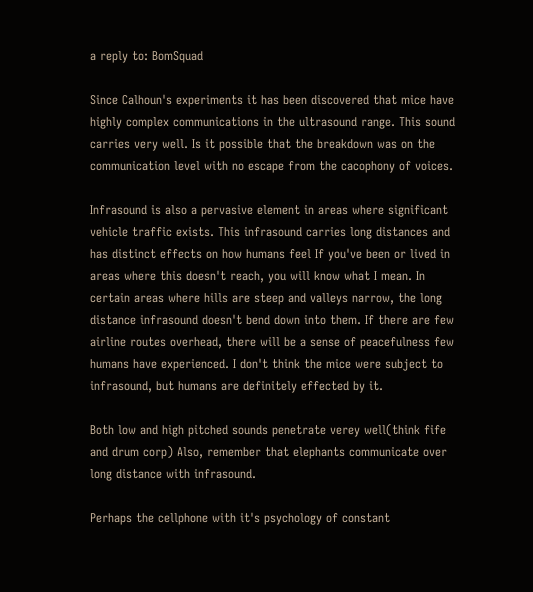a reply to: BomSquad

Since Calhoun's experiments it has been discovered that mice have highly complex communications in the ultrasound range. This sound carries very well. Is it possible that the breakdown was on the communication level with no escape from the cacophony of voices.

Infrasound is also a pervasive element in areas where significant vehicle traffic exists. This infrasound carries long distances and has distinct effects on how humans feel If you've been or lived in areas where this doesn't reach, you will know what I mean. In certain areas where hills are steep and valleys narrow, the long distance infrasound doesn't bend down into them. If there are few airline routes overhead, there will be a sense of peacefulness few humans have experienced. I don't think the mice were subject to infrasound, but humans are definitely effected by it.

Both low and high pitched sounds penetrate verey well(think fife and drum corp) Also, remember that elephants communicate over long distance with infrasound.

Perhaps the cellphone with it's psychology of constant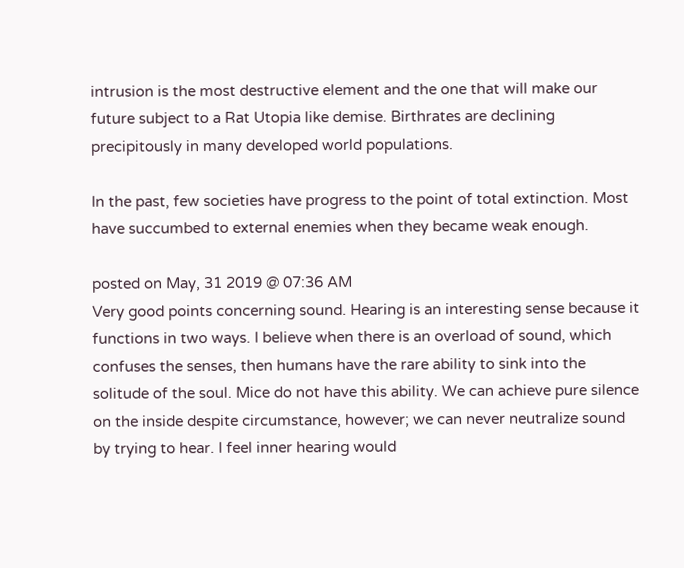intrusion is the most destructive element and the one that will make our future subject to a Rat Utopia like demise. Birthrates are declining precipitously in many developed world populations.

In the past, few societies have progress to the point of total extinction. Most have succumbed to external enemies when they became weak enough.

posted on May, 31 2019 @ 07:36 AM
Very good points concerning sound. Hearing is an interesting sense because it functions in two ways. I believe when there is an overload of sound, which confuses the senses, then humans have the rare ability to sink into the solitude of the soul. Mice do not have this ability. We can achieve pure silence on the inside despite circumstance, however; we can never neutralize sound by trying to hear. I feel inner hearing would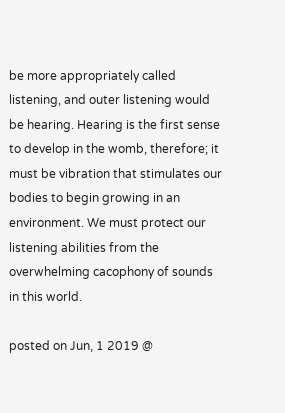be more appropriately called listening, and outer listening would be hearing. Hearing is the first sense to develop in the womb, therefore; it must be vibration that stimulates our bodies to begin growing in an environment. We must protect our listening abilities from the overwhelming cacophony of sounds in this world.

posted on Jun, 1 2019 @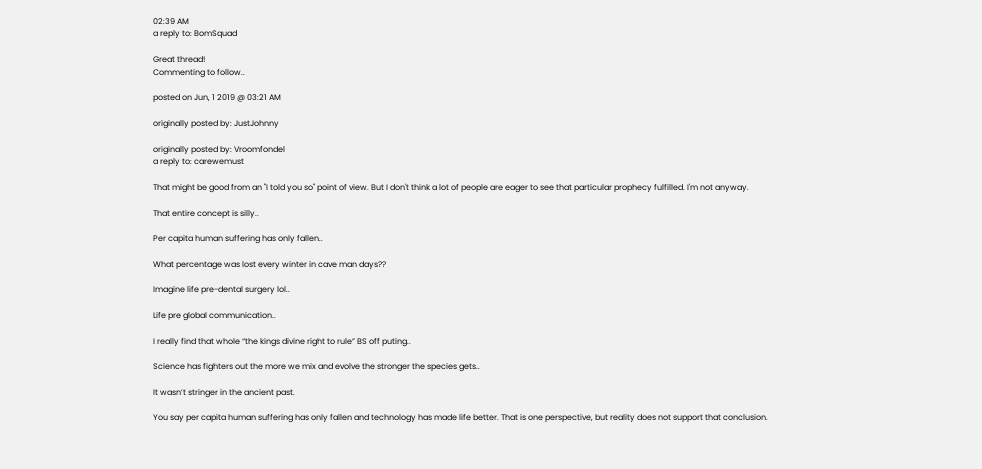02:39 AM
a reply to: BomSquad

Great thread!
Commenting to follow..

posted on Jun, 1 2019 @ 03:21 AM

originally posted by: JustJohnny

originally posted by: Vroomfondel
a reply to: carewemust

That might be good from an "I told you so" point of view. But I don't think a lot of people are eager to see that particular prophecy fulfilled. I'm not anyway.

That entire concept is silly..

Per capita human suffering has only fallen..

What percentage was lost every winter in cave man days??

Imagine life pre-dental surgery lol..

Life pre global communication..

I really find that whole “the kings divine right to rule” BS off puting..

Science has fighters out the more we mix and evolve the stronger the species gets..

It wasn’t stringer in the ancient past.

You say per capita human suffering has only fallen and technology has made life better. That is one perspective, but reality does not support that conclusion.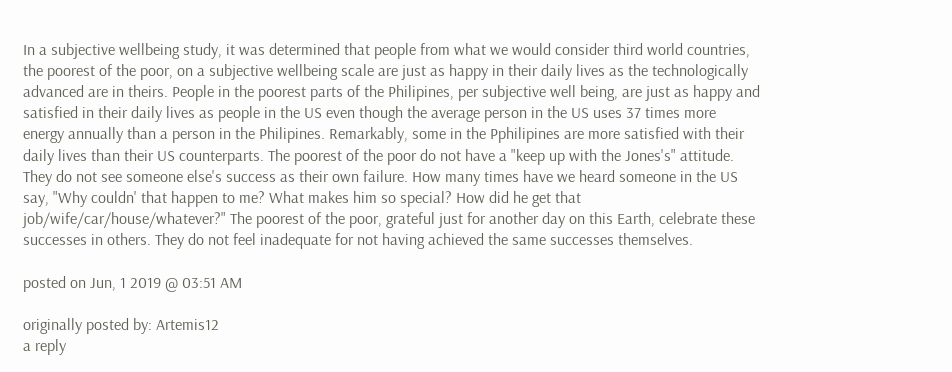In a subjective wellbeing study, it was determined that people from what we would consider third world countries, the poorest of the poor, on a subjective wellbeing scale are just as happy in their daily lives as the technologically advanced are in theirs. People in the poorest parts of the Philipines, per subjective well being, are just as happy and satisfied in their daily lives as people in the US even though the average person in the US uses 37 times more energy annually than a person in the Philipines. Remarkably, some in the Pphilipines are more satisfied with their daily lives than their US counterparts. The poorest of the poor do not have a "keep up with the Jones's" attitude. They do not see someone else's success as their own failure. How many times have we heard someone in the US say, "Why couldn' that happen to me? What makes him so special? How did he get that job/wife/car/house/whatever?" The poorest of the poor, grateful just for another day on this Earth, celebrate these successes in others. They do not feel inadequate for not having achieved the same successes themselves.

posted on Jun, 1 2019 @ 03:51 AM

originally posted by: Artemis12
a reply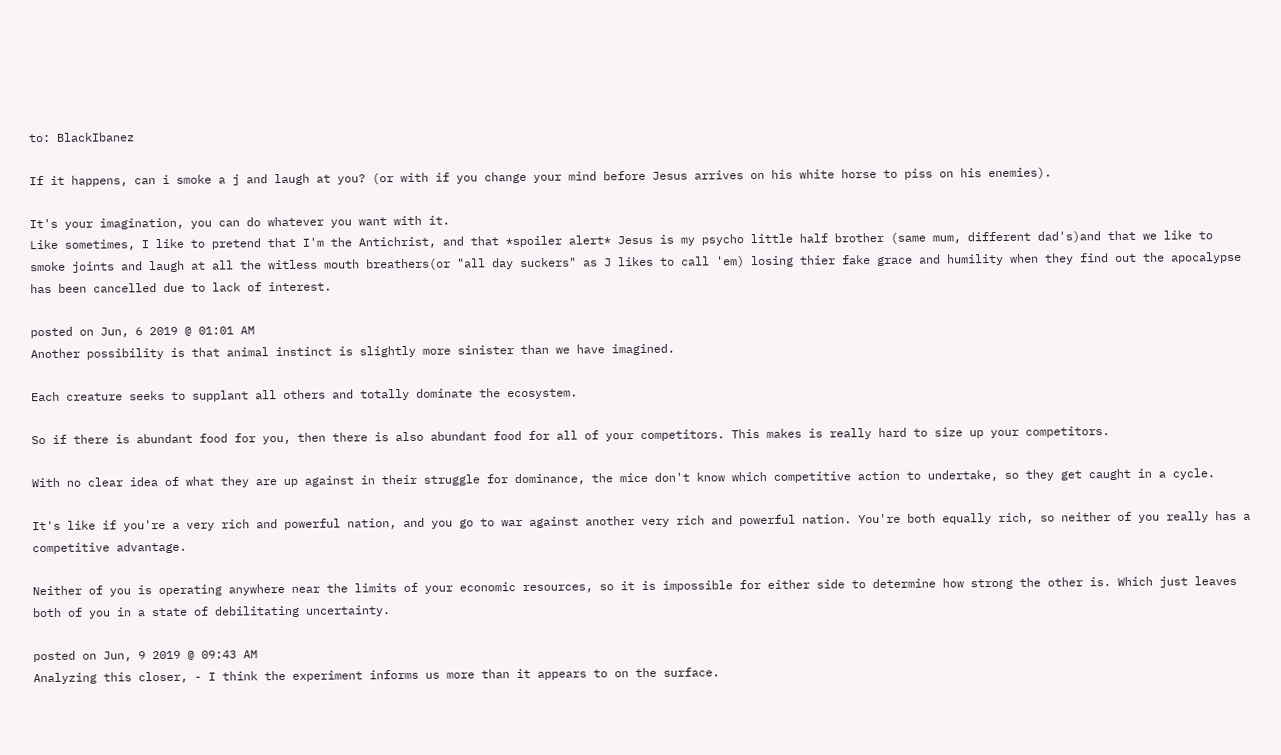to: BlackIbanez

If it happens, can i smoke a j and laugh at you? (or with if you change your mind before Jesus arrives on his white horse to piss on his enemies).

It's your imagination, you can do whatever you want with it.
Like sometimes, I like to pretend that I'm the Antichrist, and that *spoiler alert* Jesus is my psycho little half brother (same mum, different dad's)and that we like to smoke joints and laugh at all the witless mouth breathers(or "all day suckers" as J likes to call 'em) losing thier fake grace and humility when they find out the apocalypse has been cancelled due to lack of interest.

posted on Jun, 6 2019 @ 01:01 AM
Another possibility is that animal instinct is slightly more sinister than we have imagined.

Each creature seeks to supplant all others and totally dominate the ecosystem.

So if there is abundant food for you, then there is also abundant food for all of your competitors. This makes is really hard to size up your competitors.

With no clear idea of what they are up against in their struggle for dominance, the mice don't know which competitive action to undertake, so they get caught in a cycle.

It's like if you're a very rich and powerful nation, and you go to war against another very rich and powerful nation. You're both equally rich, so neither of you really has a competitive advantage.

Neither of you is operating anywhere near the limits of your economic resources, so it is impossible for either side to determine how strong the other is. Which just leaves both of you in a state of debilitating uncertainty.

posted on Jun, 9 2019 @ 09:43 AM
Analyzing this closer, - I think the experiment informs us more than it appears to on the surface.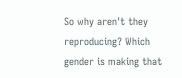So why aren't they reproducing? Which gender is making that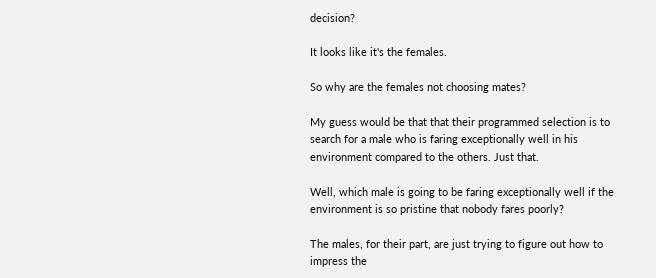decision?

It looks like it's the females.

So why are the females not choosing mates?

My guess would be that that their programmed selection is to search for a male who is faring exceptionally well in his environment compared to the others. Just that.

Well, which male is going to be faring exceptionally well if the environment is so pristine that nobody fares poorly?

The males, for their part, are just trying to figure out how to impress the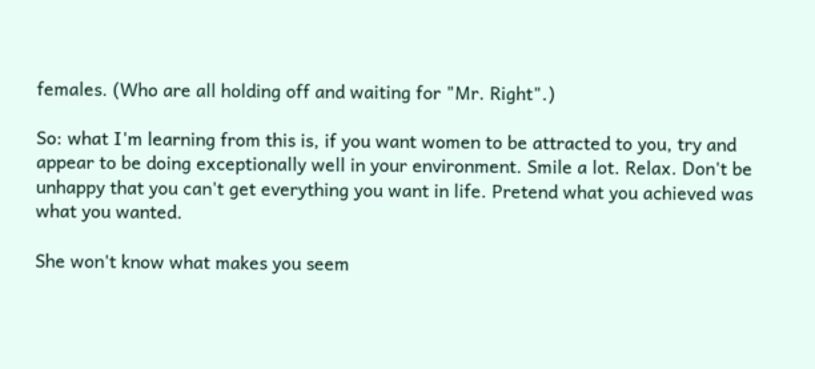females. (Who are all holding off and waiting for "Mr. Right".)

So: what I'm learning from this is, if you want women to be attracted to you, try and appear to be doing exceptionally well in your environment. Smile a lot. Relax. Don't be unhappy that you can't get everything you want in life. Pretend what you achieved was what you wanted.

She won't know what makes you seem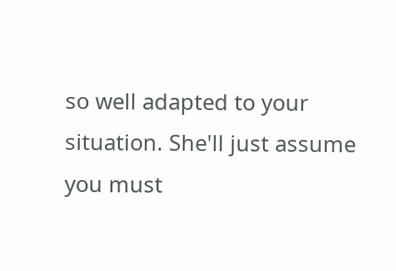so well adapted to your situation. She'll just assume you must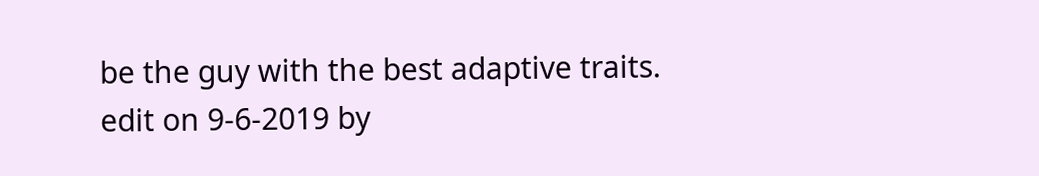be the guy with the best adaptive traits.
edit on 9-6-2019 by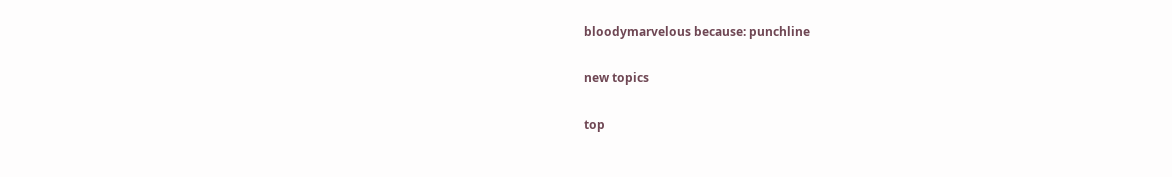bloodymarvelous because: punchline

new topics

top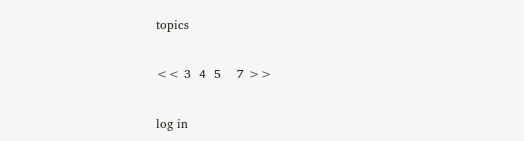topics

<< 3  4  5    7 >>

log in